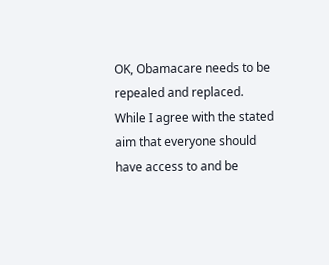OK, Obamacare needs to be repealed and replaced.  While I agree with the stated aim that everyone should have access to and be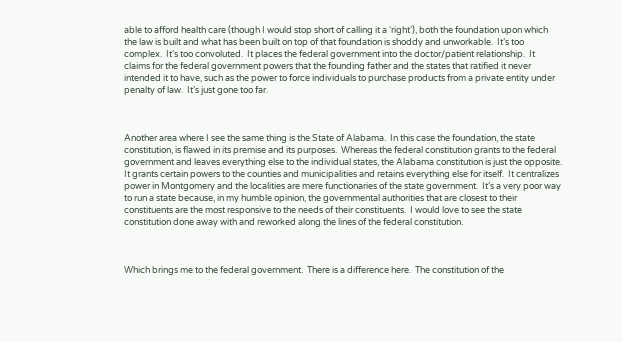able to afford health care (though I would stop short of calling it a ‘right’), both the foundation upon which the law is built and what has been built on top of that foundation is shoddy and unworkable.  It’s too complex.  It’s too convoluted.  It places the federal government into the doctor/patient relationship.  It claims for the federal government powers that the founding father and the states that ratified it never intended it to have, such as the power to force individuals to purchase products from a private entity under penalty of law.  It’s just gone too far.



Another area where I see the same thing is the State of Alabama.  In this case the foundation, the state constitution, is flawed in its premise and its purposes.  Whereas the federal constitution grants to the federal government and leaves everything else to the individual states, the Alabama constitution is just the opposite.  It grants certain powers to the counties and municipalities and retains everything else for itself.  It centralizes power in Montgomery and the localities are mere functionaries of the state government.  It’s a very poor way to run a state because, in my humble opinion, the governmental authorities that are closest to their constituents are the most responsive to the needs of their constituents.  I would love to see the state constitution done away with and reworked along the lines of the federal constitution.



Which brings me to the federal government.  There is a difference here.  The constitution of the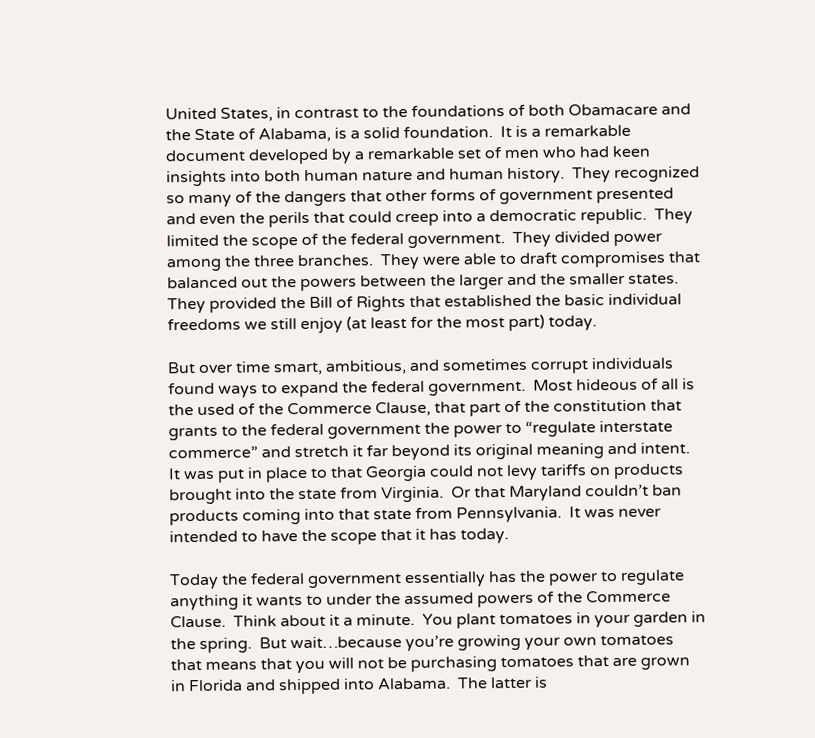United States, in contrast to the foundations of both Obamacare and the State of Alabama, is a solid foundation.  It is a remarkable document developed by a remarkable set of men who had keen insights into both human nature and human history.  They recognized so many of the dangers that other forms of government presented and even the perils that could creep into a democratic republic.  They limited the scope of the federal government.  They divided power among the three branches.  They were able to draft compromises that balanced out the powers between the larger and the smaller states.  They provided the Bill of Rights that established the basic individual freedoms we still enjoy (at least for the most part) today.

But over time smart, ambitious, and sometimes corrupt individuals found ways to expand the federal government.  Most hideous of all is the used of the Commerce Clause, that part of the constitution that grants to the federal government the power to “regulate interstate commerce” and stretch it far beyond its original meaning and intent.  It was put in place to that Georgia could not levy tariffs on products brought into the state from Virginia.  Or that Maryland couldn’t ban products coming into that state from Pennsylvania.  It was never intended to have the scope that it has today.

Today the federal government essentially has the power to regulate anything it wants to under the assumed powers of the Commerce Clause.  Think about it a minute.  You plant tomatoes in your garden in the spring.  But wait…because you’re growing your own tomatoes that means that you will not be purchasing tomatoes that are grown in Florida and shipped into Alabama.  The latter is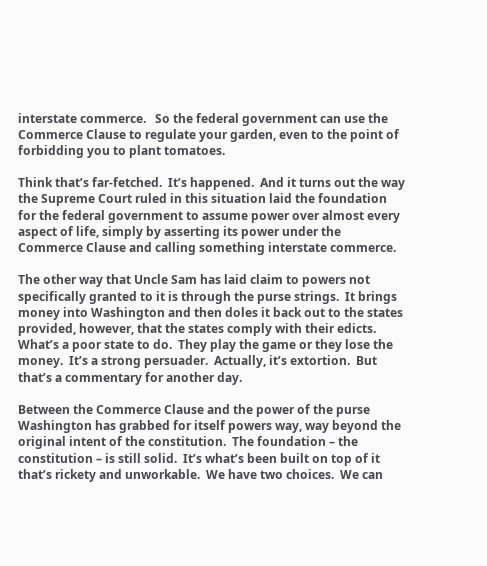interstate commerce.   So the federal government can use the Commerce Clause to regulate your garden, even to the point of forbidding you to plant tomatoes.

Think that’s far-fetched.  It’s happened.  And it turns out the way the Supreme Court ruled in this situation laid the foundation for the federal government to assume power over almost every aspect of life, simply by asserting its power under the Commerce Clause and calling something interstate commerce.

The other way that Uncle Sam has laid claim to powers not specifically granted to it is through the purse strings.  It brings money into Washington and then doles it back out to the states provided, however, that the states comply with their edicts.  What’s a poor state to do.  They play the game or they lose the money.  It’s a strong persuader.  Actually, it’s extortion.  But that’s a commentary for another day.

Between the Commerce Clause and the power of the purse Washington has grabbed for itself powers way, way beyond the original intent of the constitution.  The foundation – the constitution – is still solid.  It’s what’s been built on top of it that’s rickety and unworkable.  We have two choices.  We can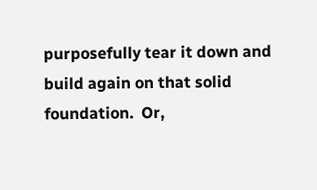purposefully tear it down and build again on that solid foundation.  Or,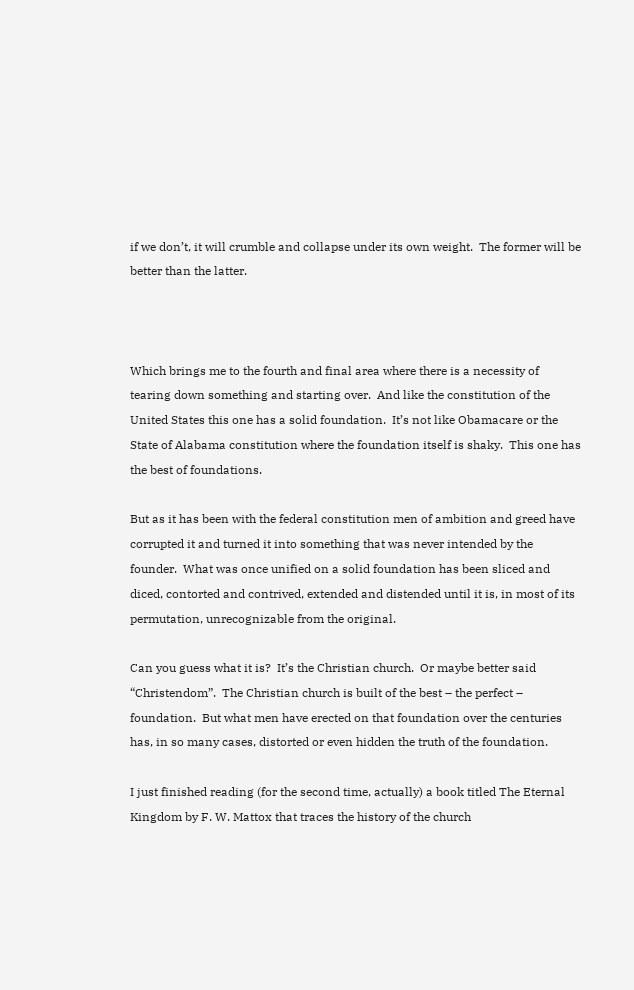if we don’t, it will crumble and collapse under its own weight.  The former will be better than the latter.



Which brings me to the fourth and final area where there is a necessity of tearing down something and starting over.  And like the constitution of the United States this one has a solid foundation.  It’s not like Obamacare or the State of Alabama constitution where the foundation itself is shaky.  This one has the best of foundations.

But as it has been with the federal constitution men of ambition and greed have corrupted it and turned it into something that was never intended by the founder.  What was once unified on a solid foundation has been sliced and diced, contorted and contrived, extended and distended until it is, in most of its permutation, unrecognizable from the original.

Can you guess what it is?  It’s the Christian church.  Or maybe better said “Christendom”.  The Christian church is built of the best – the perfect – foundation.  But what men have erected on that foundation over the centuries has, in so many cases, distorted or even hidden the truth of the foundation.

I just finished reading (for the second time, actually) a book titled The Eternal Kingdom by F. W. Mattox that traces the history of the church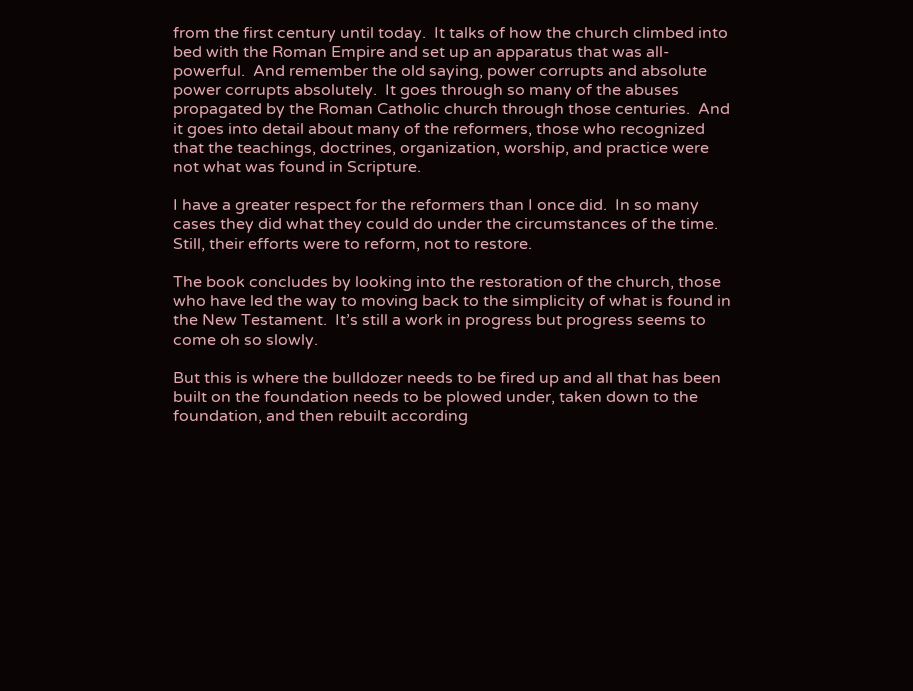from the first century until today.  It talks of how the church climbed into bed with the Roman Empire and set up an apparatus that was all-powerful.  And remember the old saying, power corrupts and absolute power corrupts absolutely.  It goes through so many of the abuses propagated by the Roman Catholic church through those centuries.  And it goes into detail about many of the reformers, those who recognized that the teachings, doctrines, organization, worship, and practice were not what was found in Scripture.

I have a greater respect for the reformers than I once did.  In so many cases they did what they could do under the circumstances of the time.  Still, their efforts were to reform, not to restore.

The book concludes by looking into the restoration of the church, those who have led the way to moving back to the simplicity of what is found in the New Testament.  It’s still a work in progress but progress seems to come oh so slowly.

But this is where the bulldozer needs to be fired up and all that has been built on the foundation needs to be plowed under, taken down to the foundation, and then rebuilt according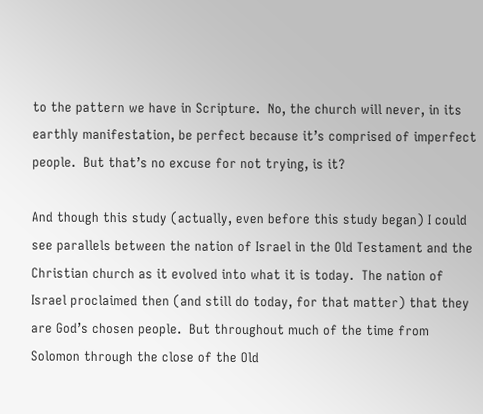to the pattern we have in Scripture.  No, the church will never, in its earthly manifestation, be perfect because it’s comprised of imperfect people.  But that’s no excuse for not trying, is it?

And though this study (actually, even before this study began) I could see parallels between the nation of Israel in the Old Testament and the Christian church as it evolved into what it is today.  The nation of Israel proclaimed then (and still do today, for that matter) that they are God’s chosen people.  But throughout much of the time from Solomon through the close of the Old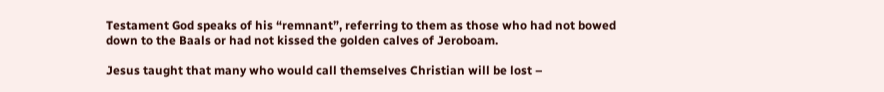Testament God speaks of his “remnant”, referring to them as those who had not bowed down to the Baals or had not kissed the golden calves of Jeroboam.

Jesus taught that many who would call themselves Christian will be lost –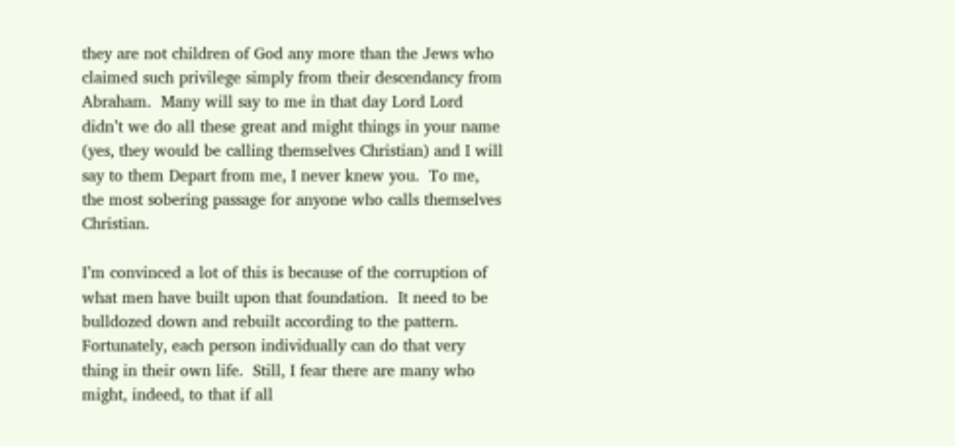they are not children of God any more than the Jews who claimed such privilege simply from their descendancy from Abraham.  Many will say to me in that day Lord Lord didn’t we do all these great and might things in your name (yes, they would be calling themselves Christian) and I will say to them Depart from me, I never knew you.  To me, the most sobering passage for anyone who calls themselves Christian.

I’m convinced a lot of this is because of the corruption of what men have built upon that foundation.  It need to be bulldozed down and rebuilt according to the pattern.  Fortunately, each person individually can do that very thing in their own life.  Still, I fear there are many who might, indeed, to that if all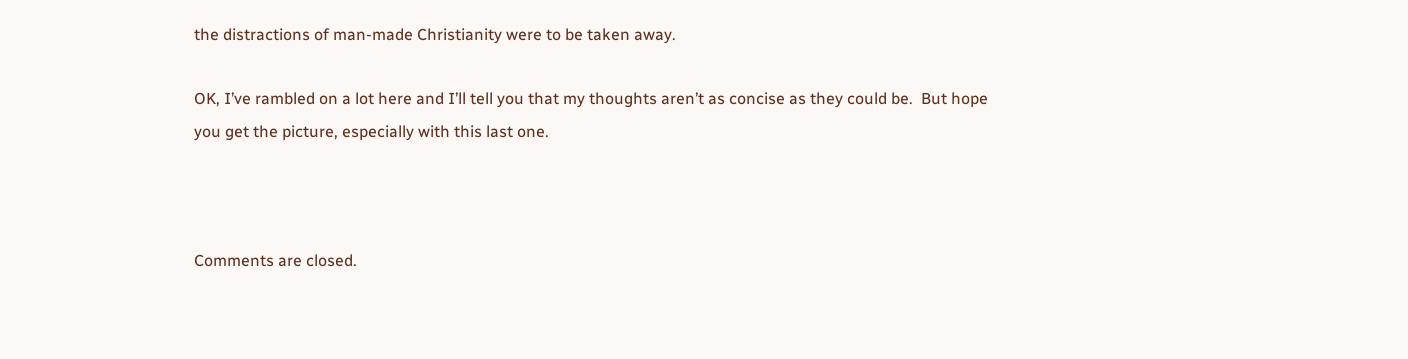the distractions of man-made Christianity were to be taken away.

OK, I’ve rambled on a lot here and I’ll tell you that my thoughts aren’t as concise as they could be.  But hope you get the picture, especially with this last one.



Comments are closed.